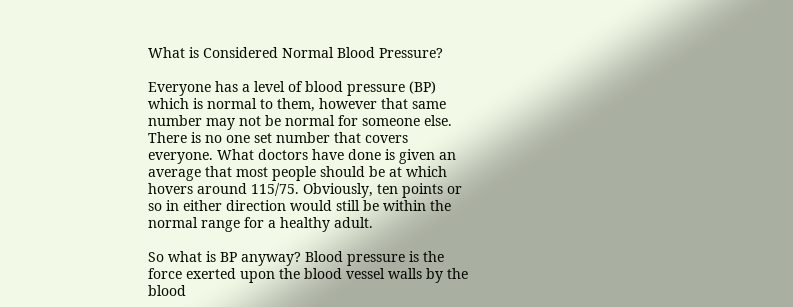What is Considered Normal Blood Pressure?

Everyone has a level of blood pressure (BP) which is normal to them, however that same number may not be normal for someone else. There is no one set number that covers everyone. What doctors have done is given an average that most people should be at which hovers around 115/75. Obviously, ten points or so in either direction would still be within the normal range for a healthy adult.

So what is BP anyway? Blood pressure is the force exerted upon the blood vessel walls by the blood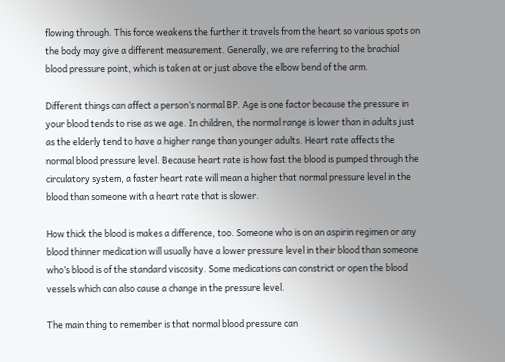flowing through. This force weakens the further it travels from the heart so various spots on the body may give a different measurement. Generally, we are referring to the brachial blood pressure point, which is taken at or just above the elbow bend of the arm.

Different things can affect a person’s normal BP. Age is one factor because the pressure in your blood tends to rise as we age. In children, the normal range is lower than in adults just as the elderly tend to have a higher range than younger adults. Heart rate affects the normal blood pressure level. Because heart rate is how fast the blood is pumped through the circulatory system, a faster heart rate will mean a higher that normal pressure level in the blood than someone with a heart rate that is slower.

How thick the blood is makes a difference, too. Someone who is on an aspirin regimen or any blood thinner medication will usually have a lower pressure level in their blood than someone who’s blood is of the standard viscosity. Some medications can constrict or open the blood vessels which can also cause a change in the pressure level.

The main thing to remember is that normal blood pressure can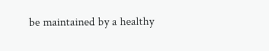be maintained by a healthy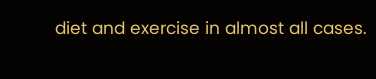diet and exercise in almost all cases.